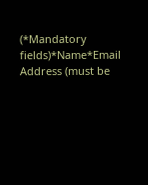(*Mandatory fields)*Name*Email Address (must be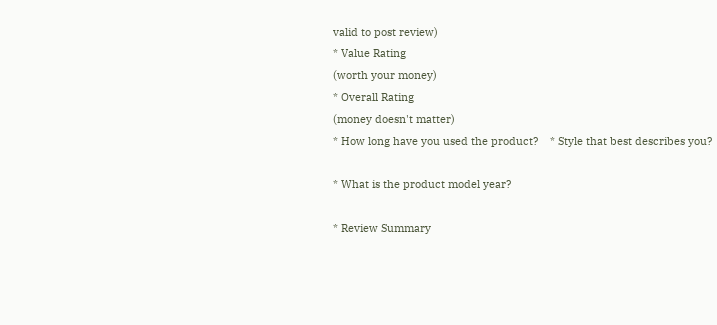valid to post review)
* Value Rating
(worth your money)
* Overall Rating
(money doesn't matter)
* How long have you used the product?    * Style that best describes you?

* What is the product model year?

* Review Summary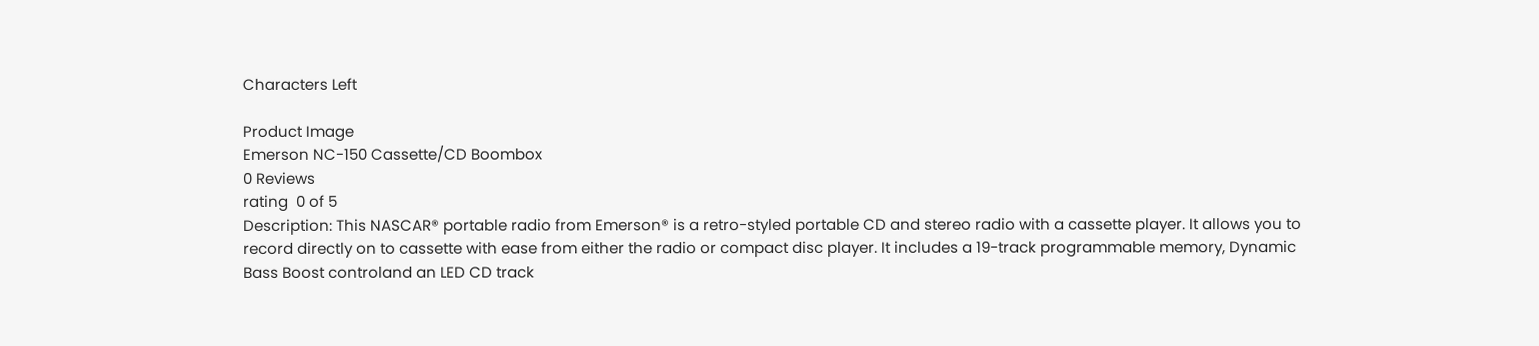Characters Left

Product Image
Emerson NC-150 Cassette/CD Boombox
0 Reviews
rating  0 of 5
Description: This NASCAR® portable radio from Emerson® is a retro-styled portable CD and stereo radio with a cassette player. It allows you to record directly on to cassette with ease from either the radio or compact disc player. It includes a 19-track programmable memory, Dynamic Bass Boost controland an LED CD track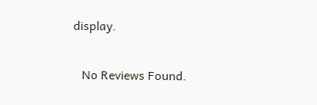display.


   No Reviews Found.